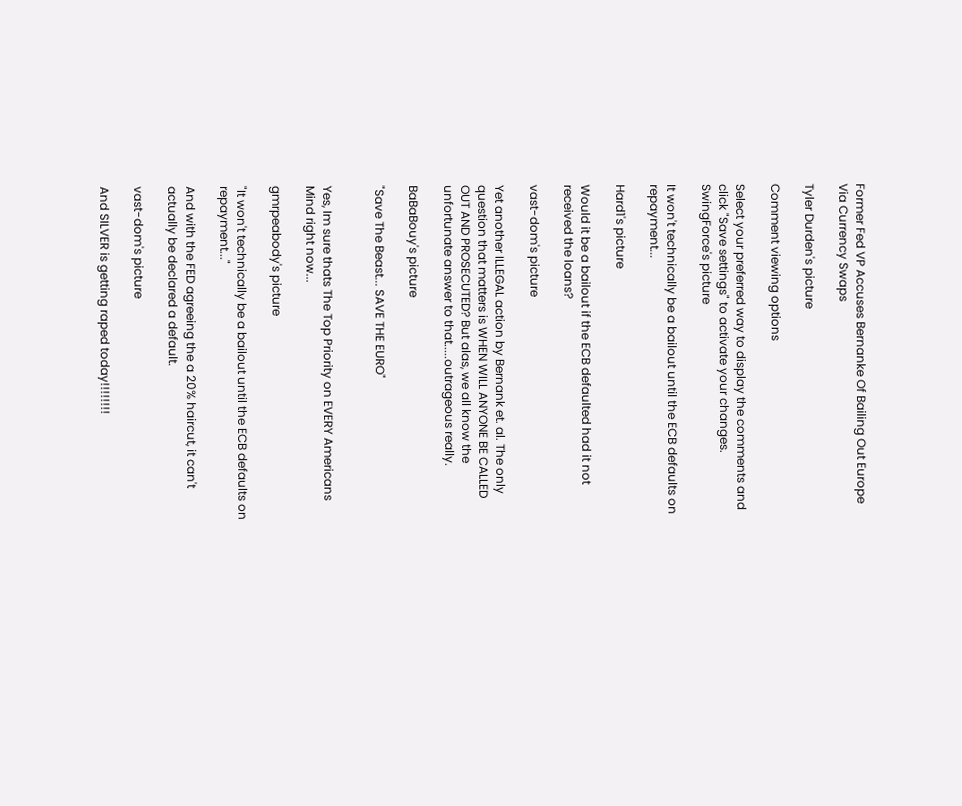Former Fed VP Accuses Bernanke Of Bailing Out Europe Via Currency Swaps

Tyler Durden's picture

Comment viewing options

Select your preferred way to display the comments and click "Save settings" to activate your changes.
SwingForce's picture

It won't technically be a bailout until the ECB defaults on repayment...

Hard1's picture

Would it be a bailout if the ECB defaulted had it not received the loans?

vast-dom's picture

Yet another ILLEGAL action by Bernank et. al. The only question that matters is WHEN WILL ANYONE BE CALLED OUT AND PROSECUTED? But alas, we all know the unfortunate answer to that.....outrageous really.

BaBaBouy's picture

"Save The Beast... SAVE THE EURO"


Yes, Im sure thats The Top Priority on EVERY Americans Mind right now...

gmrpeabody's picture

"It won't technically be a bailout until the ECB defaults on repayment..."

And with the FED agreeing the a 20% haircut, it can't actually be declared a default.

vast-dom's picture

And SILVER is getting raped today!!!!!!!!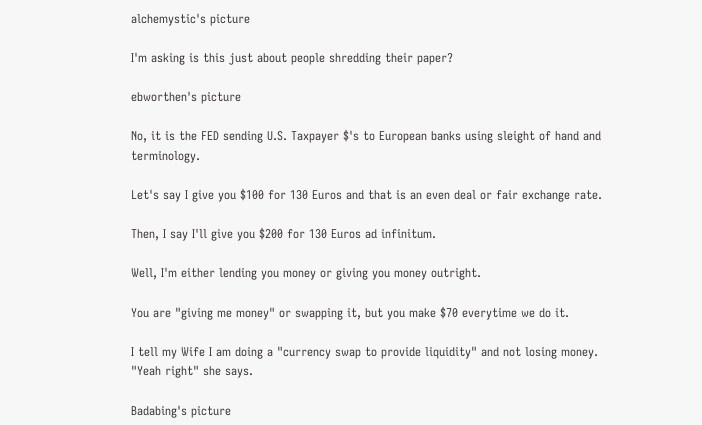alchemystic's picture

I'm asking is this just about people shredding their paper?

ebworthen's picture

No, it is the FED sending U.S. Taxpayer $'s to European banks using sleight of hand and terminology.

Let's say I give you $100 for 130 Euros and that is an even deal or fair exchange rate.

Then, I say I'll give you $200 for 130 Euros ad infinitum.

Well, I'm either lending you money or giving you money outright.

You are "giving me money" or swapping it, but you make $70 everytime we do it.

I tell my Wife I am doing a "currency swap to provide liquidity" and not losing money.  "Yeah right" she says.

Badabing's picture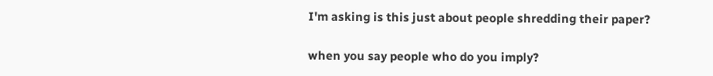I'm asking is this just about people shredding their paper?

when you say people who do you imply?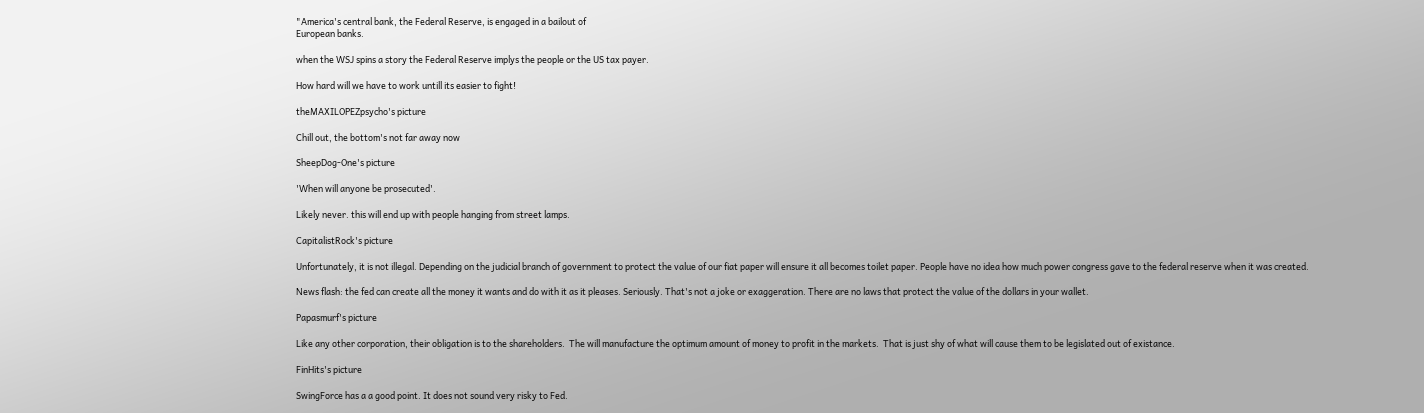"America's central bank, the Federal Reserve, is engaged in a bailout of
European banks.

when the WSJ spins a story the Federal Reserve implys the people or the US tax payer.

How hard will we have to work untill its easier to fight!

theMAXILOPEZpsycho's picture

Chill out, the bottom's not far away now

SheepDog-One's picture

'When will anyone be prosecuted'.

Likely never. this will end up with people hanging from street lamps.

CapitalistRock's picture

Unfortunately, it is not illegal. Depending on the judicial branch of government to protect the value of our fiat paper will ensure it all becomes toilet paper. People have no idea how much power congress gave to the federal reserve when it was created.

News flash: the fed can create all the money it wants and do with it as it pleases. Seriously. That's not a joke or exaggeration. There are no laws that protect the value of the dollars in your wallet.

Papasmurf's picture

Like any other corporation, their obligation is to the shareholders.  The will manufacture the optimum amount of money to profit in the markets.  That is just shy of what will cause them to be legislated out of existance.

FinHits's picture

SwingForce has a a good point. It does not sound very risky to Fed.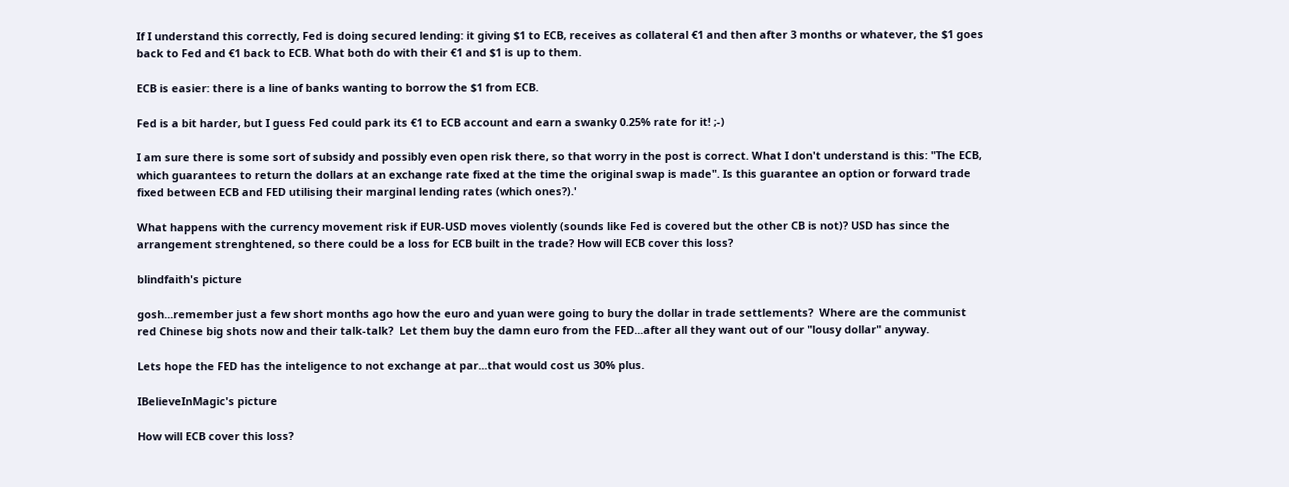If I understand this correctly, Fed is doing secured lending: it giving $1 to ECB, receives as collateral €1 and then after 3 months or whatever, the $1 goes back to Fed and €1 back to ECB. What both do with their €1 and $1 is up to them.

ECB is easier: there is a line of banks wanting to borrow the $1 from ECB.

Fed is a bit harder, but I guess Fed could park its €1 to ECB account and earn a swanky 0.25% rate for it! ;-)

I am sure there is some sort of subsidy and possibly even open risk there, so that worry in the post is correct. What I don't understand is this: "The ECB, which guarantees to return the dollars at an exchange rate fixed at the time the original swap is made". Is this guarantee an option or forward trade fixed between ECB and FED utilising their marginal lending rates (which ones?).'

What happens with the currency movement risk if EUR-USD moves violently (sounds like Fed is covered but the other CB is not)? USD has since the arrangement strenghtened, so there could be a loss for ECB built in the trade? How will ECB cover this loss?

blindfaith's picture

gosh...remember just a few short months ago how the euro and yuan were going to bury the dollar in trade settlements?  Where are the communist red Chinese big shots now and their talk-talk?  Let them buy the damn euro from the FED...after all they want out of our "lousy dollar" anyway.

Lets hope the FED has the inteligence to not exchange at par...that would cost us 30% plus.

IBelieveInMagic's picture

How will ECB cover this loss?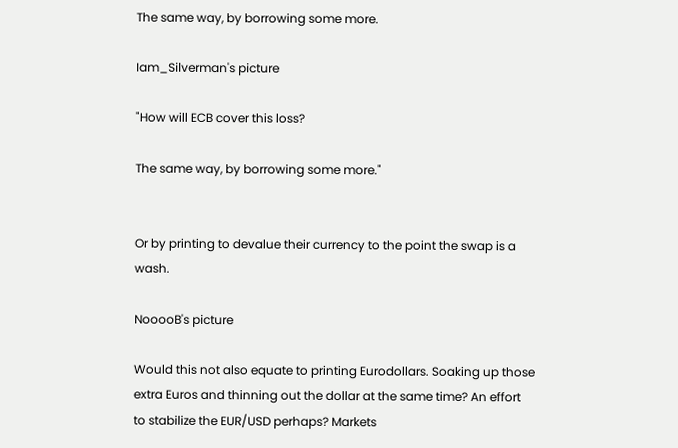The same way, by borrowing some more.

Iam_Silverman's picture

"How will ECB cover this loss?

The same way, by borrowing some more."


Or by printing to devalue their currency to the point the swap is a wash.

NooooB's picture

Would this not also equate to printing Eurodollars. Soaking up those extra Euros and thinning out the dollar at the same time? An effort to stabilize the EUR/USD perhaps? Markets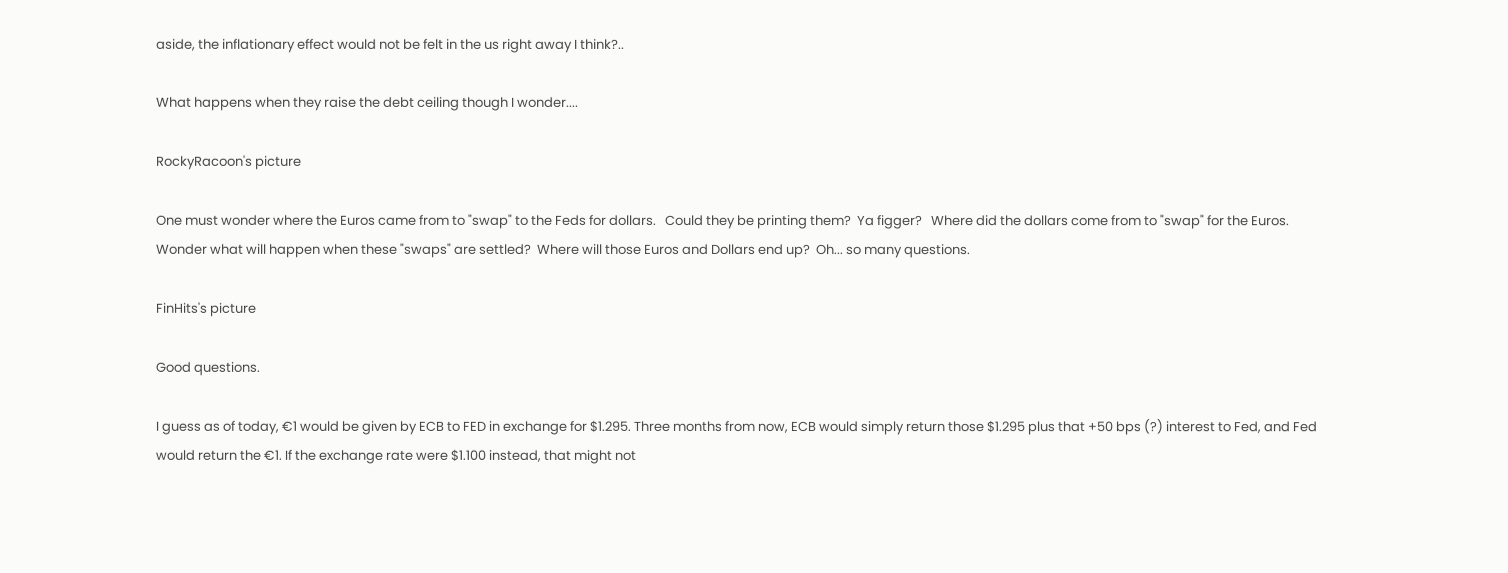aside, the inflationary effect would not be felt in the us right away I think?..

What happens when they raise the debt ceiling though I wonder....

RockyRacoon's picture

One must wonder where the Euros came from to "swap" to the Feds for dollars.   Could they be printing them?  Ya figger?   Where did the dollars come from to "swap" for the Euros.   Wonder what will happen when these "swaps" are settled?  Where will those Euros and Dollars end up?  Oh... so many questions.

FinHits's picture

Good questions.

I guess as of today, €1 would be given by ECB to FED in exchange for $1.295. Three months from now, ECB would simply return those $1.295 plus that +50 bps (?) interest to Fed, and Fed would return the €1. If the exchange rate were $1.100 instead, that might not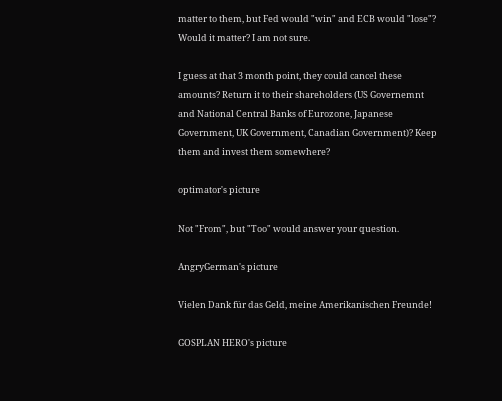matter to them, but Fed would "win" and ECB would "lose"? Would it matter? I am not sure.

I guess at that 3 month point, they could cancel these amounts? Return it to their shareholders (US Governemnt and National Central Banks of Eurozone, Japanese Government, UK Government, Canadian Government)? Keep them and invest them somewhere?

optimator's picture

Not "From", but "Too" would answer your question.

AngryGerman's picture

Vielen Dank für das Geld, meine Amerikanischen Freunde!

GOSPLAN HERO's picture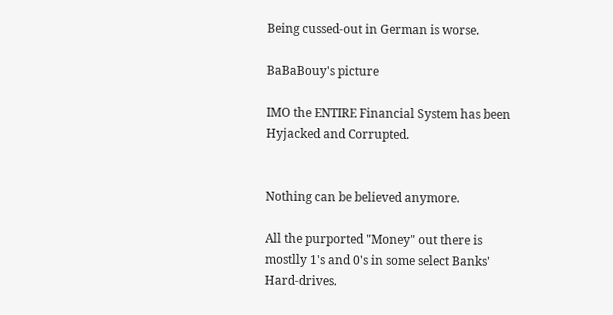Being cussed-out in German is worse.

BaBaBouy's picture

IMO the ENTIRE Financial System has been Hyjacked and Corrupted.


Nothing can be believed anymore.

All the purported "Money" out there is mostlly 1's and 0's in some select Banks' Hard-drives.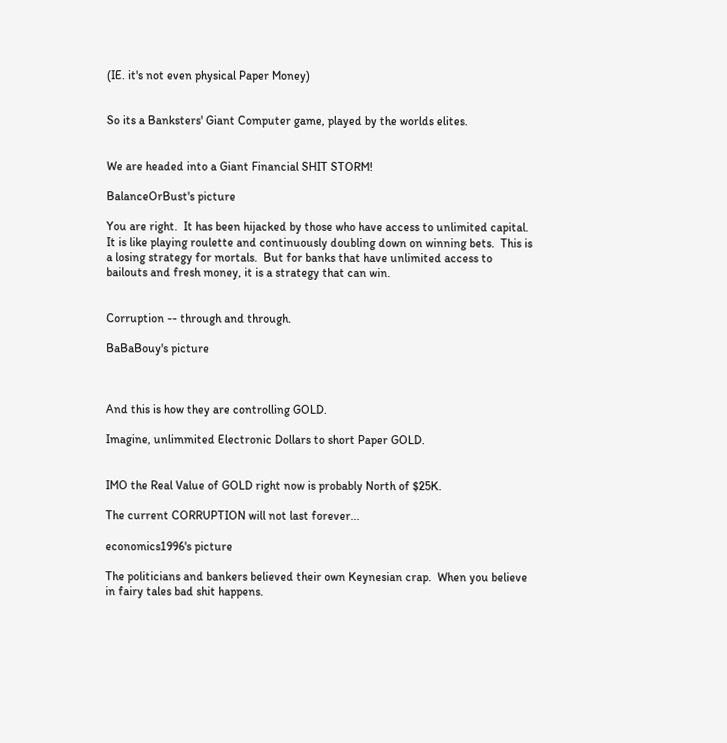(IE. it's not even physical Paper Money)


So its a Banksters' Giant Computer game, played by the worlds elites.


We are headed into a Giant Financial SHIT STORM!

BalanceOrBust's picture

You are right.  It has been hijacked by those who have access to unlimited capital.  It is like playing roulette and continuously doubling down on winning bets.  This is a losing strategy for mortals.  But for banks that have unlimited access to bailouts and fresh money, it is a strategy that can win.


Corruption -- through and through.

BaBaBouy's picture



And this is how they are controlling GOLD.

Imagine, unlimmited Electronic Dollars to short Paper GOLD.


IMO the Real Value of GOLD right now is probably North of $25K.

The current CORRUPTION will not last forever...

economics1996's picture

The politicians and bankers believed their own Keynesian crap.  When you believe in fairy tales bad shit happens.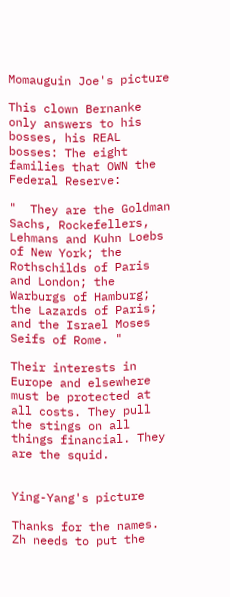Momauguin Joe's picture

This clown Bernanke only answers to his bosses, his REAL bosses: The eight families that OWN the Federal Reserve:

"  They are the Goldman Sachs, Rockefellers, Lehmans and Kuhn Loebs of New York; the Rothschilds of Paris and London; the Warburgs of Hamburg; the Lazards of Paris; and the Israel Moses Seifs of Rome. "

Their interests in Europe and elsewhere must be protected at all costs. They pull the stings on all things financial. They are the squid.


Ying-Yang's picture

Thanks for the names. Zh needs to put the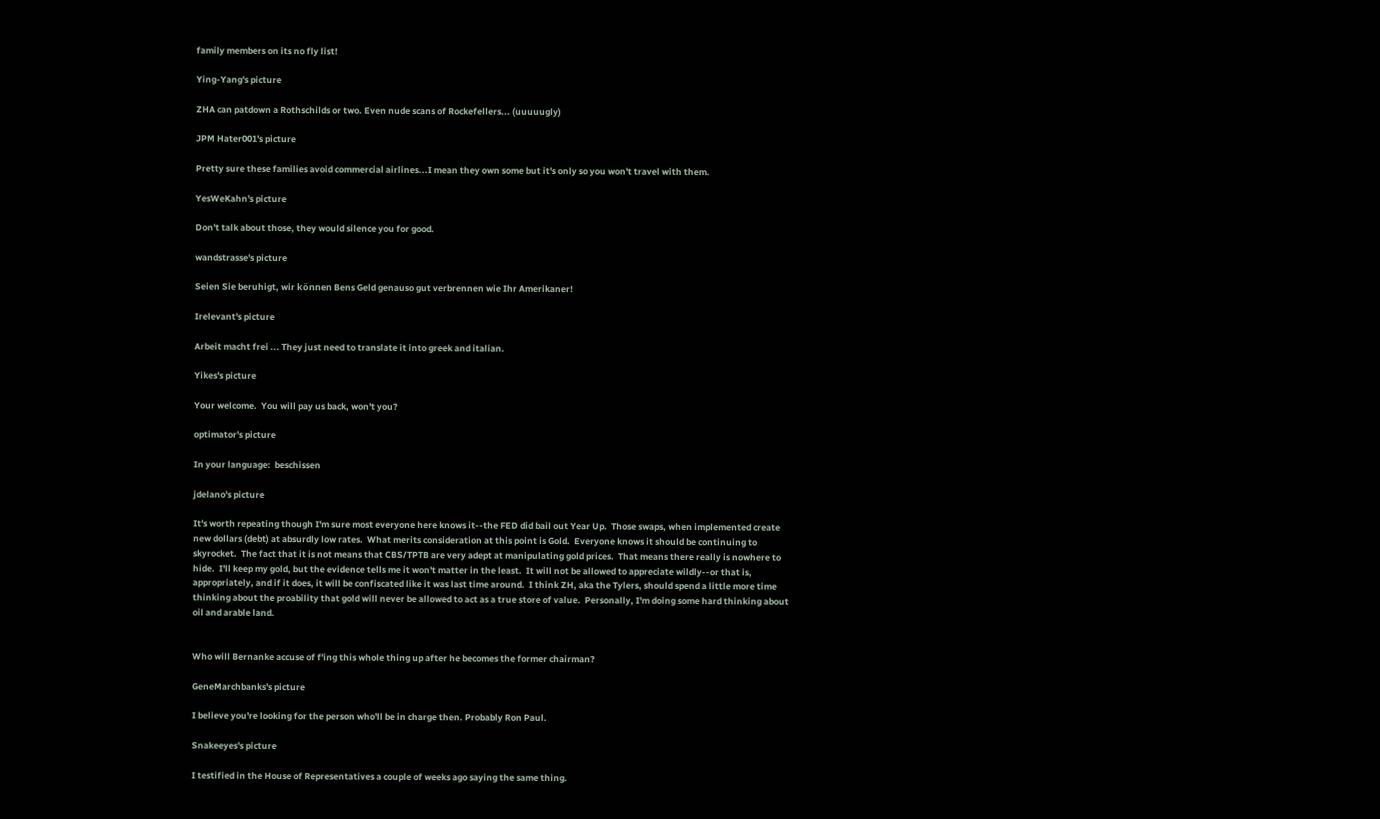family members on its no fly list!

Ying-Yang's picture

ZHA can patdown a Rothschilds or two. Even nude scans of Rockefellers... (uuuuugly)

JPM Hater001's picture

Pretty sure these families avoid commercial airlines...I mean they own some but it's only so you won't travel with them.

YesWeKahn's picture

Don't talk about those, they would silence you for good.

wandstrasse's picture

Seien Sie beruhigt, wir können Bens Geld genauso gut verbrennen wie Ihr Amerikaner!

Irelevant's picture

Arbeit macht frei ... They just need to translate it into greek and italian.

Yikes's picture

Your welcome.  You will pay us back, won't you?

optimator's picture

In your language:  beschissen

jdelano's picture

It's worth repeating though I'm sure most everyone here knows it--the FED did bail out Year Up.  Those swaps, when implemented create new dollars (debt) at absurdly low rates.  What merits consideration at this point is Gold.  Everyone knows it should be continuing to skyrocket.  The fact that it is not means that CBS/TPTB are very adept at manipulating gold prices.  That means there really is nowhere to hide.  I'll keep my gold, but the evidence tells me it won't matter in the least.  It will not be allowed to appreciate wildly--or that is, appropriately, and if it does, it will be confiscated like it was last time around.  I think ZH, aka the Tylers, should spend a little more time thinking about the proability that gold will never be allowed to act as a true store of value.  Personally, I'm doing some hard thinking about oil and arable land.


Who will Bernanke accuse of f'ing this whole thing up after he becomes the former chairman?

GeneMarchbanks's picture

I believe you're looking for the person who'll be in charge then. Probably Ron Paul.

Snakeeyes's picture

I testified in the House of Representatives a couple of weeks ago saying the same thing.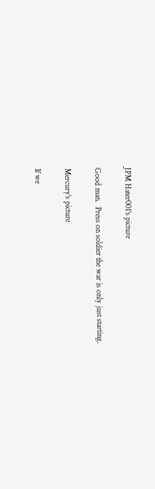JPM Hater001's picture

Good man.  Press on soldier the war is only just starting.

Mercury's picture

If we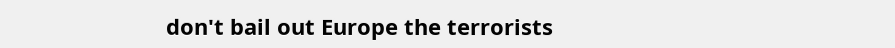don't bail out Europe the terrorists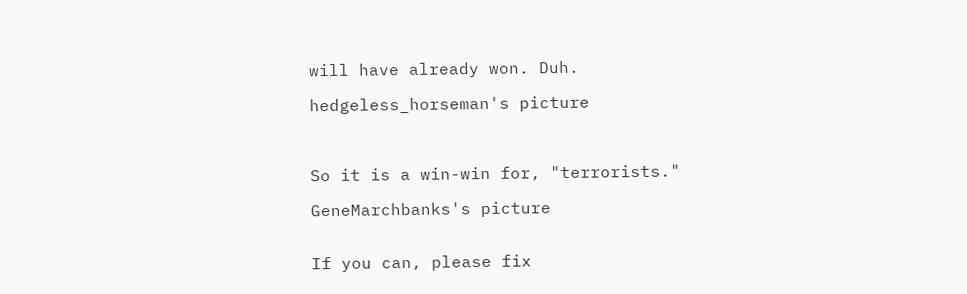will have already won. Duh.

hedgeless_horseman's picture



So it is a win-win for, "terrorists."

GeneMarchbanks's picture


If you can, please fix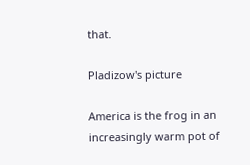that.

Pladizow's picture

America is the frog in an increasingly warm pot of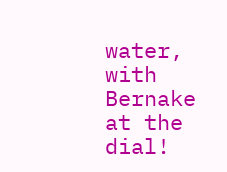water, with Bernake at the dial!